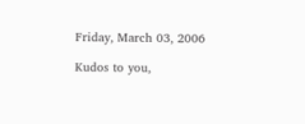Friday, March 03, 2006

Kudos to you,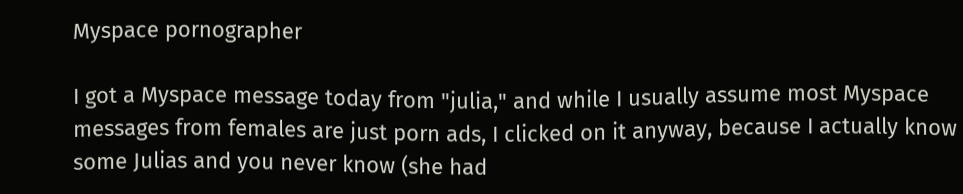Myspace pornographer

I got a Myspace message today from "julia," and while I usually assume most Myspace messages from females are just porn ads, I clicked on it anyway, because I actually know some Julias and you never know (she had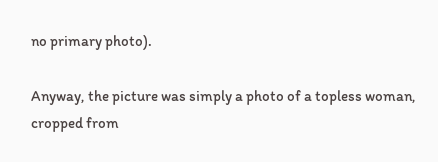no primary photo).

Anyway, the picture was simply a photo of a topless woman, cropped from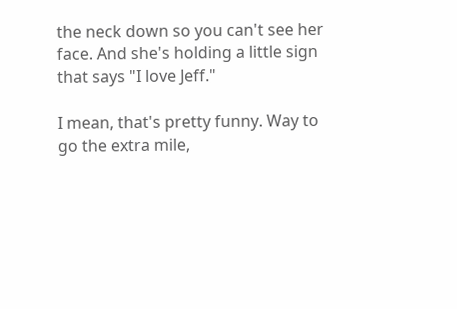the neck down so you can't see her face. And she's holding a little sign that says "I love Jeff."

I mean, that's pretty funny. Way to go the extra mile,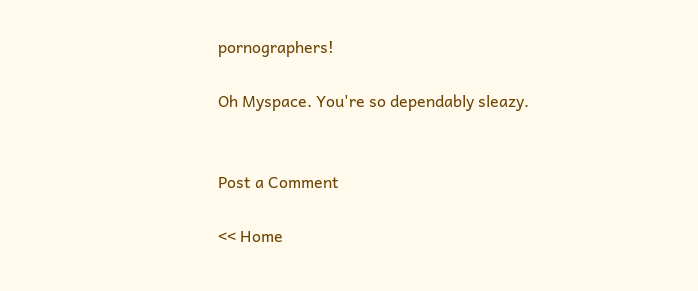pornographers!

Oh Myspace. You're so dependably sleazy.


Post a Comment

<< Home